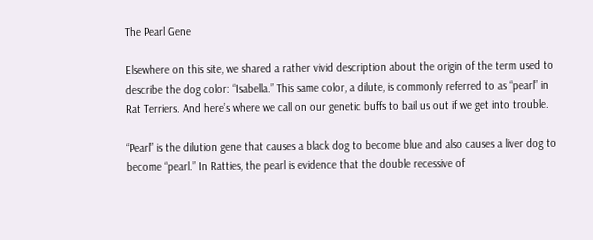The Pearl Gene

Elsewhere on this site, we shared a rather vivid description about the origin of the term used to describe the dog color: “Isabella.” This same color, a dilute, is commonly referred to as “pearl” in Rat Terriers. And here’s where we call on our genetic buffs to bail us out if we get into trouble.

“Pearl” is the dilution gene that causes a black dog to become blue and also causes a liver dog to become “pearl.” In Ratties, the pearl is evidence that the double recessive of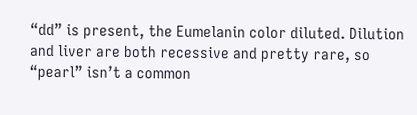“dd” is present, the Eumelanin color diluted. Dilution and liver are both recessive and pretty rare, so “pearl” isn’t a common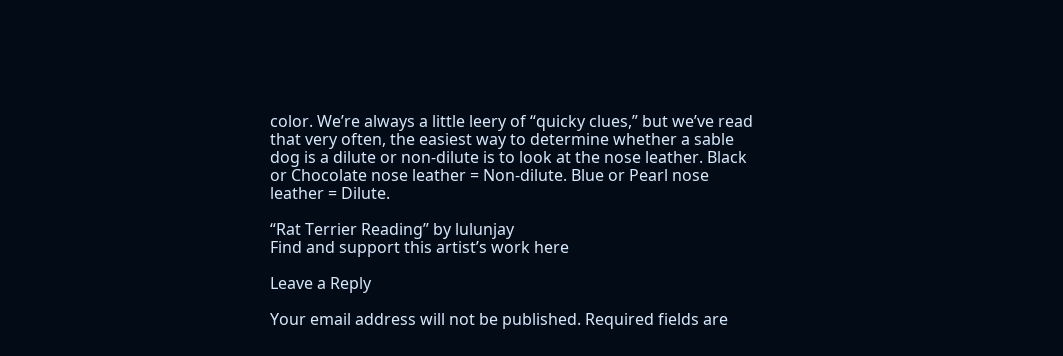color. We’re always a little leery of “quicky clues,” but we’ve read that very often, the easiest way to determine whether a sable dog is a dilute or non-dilute is to look at the nose leather. Black or Chocolate nose leather = Non-dilute. Blue or Pearl nose leather = Dilute.

“Rat Terrier Reading” by lulunjay
Find and support this artist’s work here

Leave a Reply

Your email address will not be published. Required fields are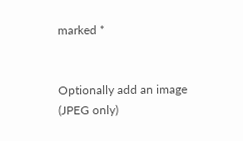marked *


Optionally add an image (JPEG only)